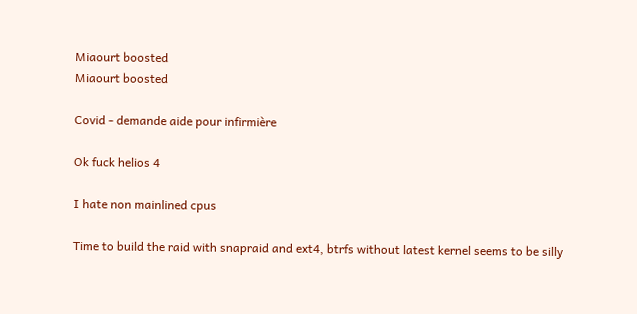Miaourt boosted
Miaourt boosted

Covid - demande aide pour infirmière

Ok fuck helios 4

I hate non mainlined cpus

Time to build the raid with snapraid and ext4, btrfs without latest kernel seems to be silly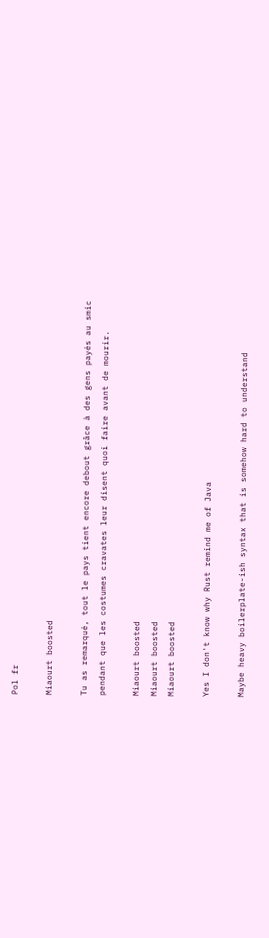Pol fr

Miaourt boosted

Tu as remarqué, tout le pays tient encore debout grâce à des gens payés au smic pendant que les costumes cravates leur disent quoi faire avant de mourir.

Miaourt boosted
Miaourt boosted
Miaourt boosted

Yes I don't know why Rust remind me of Java

Maybe heavy boilerplate-ish syntax that is somehow hard to understand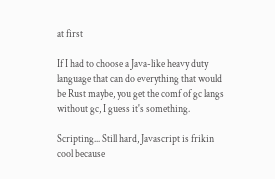at first

If I had to choose a Java-like heavy duty language that can do everything that would be Rust maybe, you get the comf of gc langs without gc, I guess it's something.

Scripting... Still hard, Javascript is frikin cool because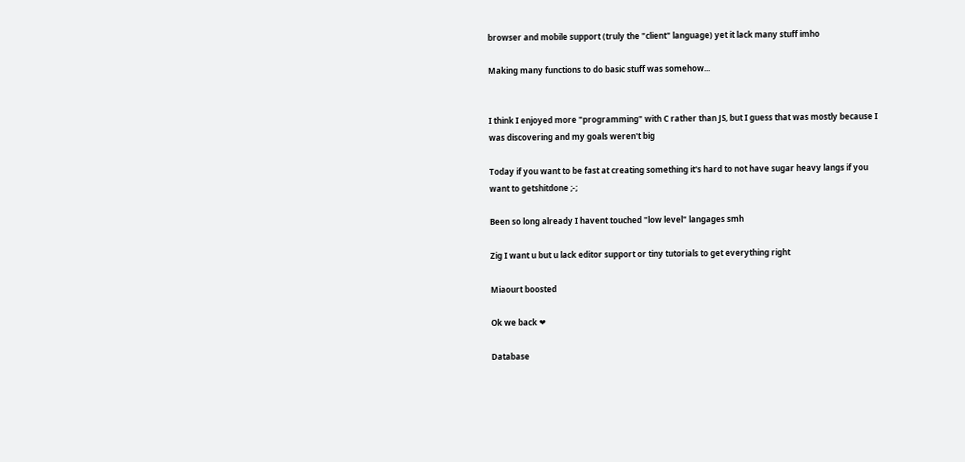browser and mobile support (truly the "client" language) yet it lack many stuff imho

Making many functions to do basic stuff was somehow...


I think I enjoyed more "programming" with C rather than JS, but I guess that was mostly because I was discovering and my goals weren't big

Today if you want to be fast at creating something it's hard to not have sugar heavy langs if you want to getshitdone ;-;

Been so long already I havent touched "low level" langages smh

Zig I want u but u lack editor support or tiny tutorials to get everything right

Miaourt boosted

Ok we back ❤

Database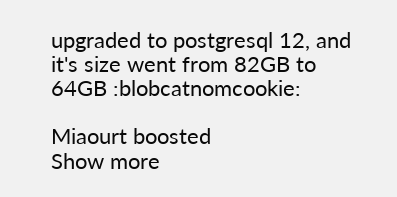upgraded to postgresql 12, and it's size went from 82GB to 64GB :blobcatnomcookie:

Miaourt boosted
Show more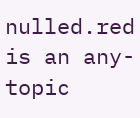nulled.red is an any-topic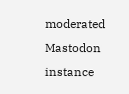moderated Mastodon instance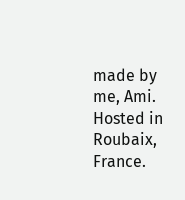made by me, Ami. Hosted in Roubaix, France.